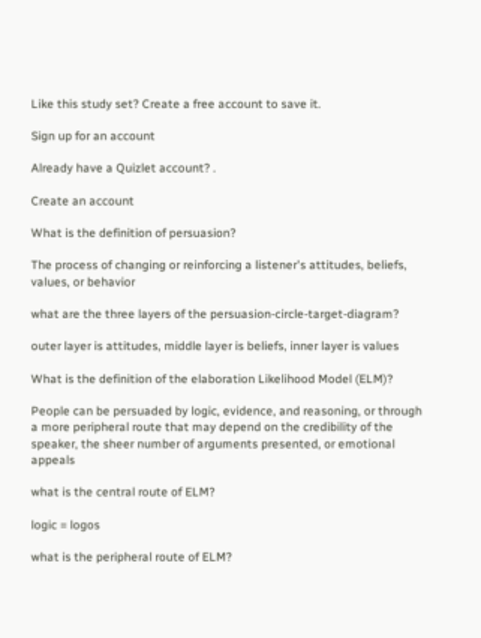Like this study set? Create a free account to save it.

Sign up for an account

Already have a Quizlet account? .

Create an account

What is the definition of persuasion?

The process of changing or reinforcing a listener's attitudes, beliefs, values, or behavior

what are the three layers of the persuasion-circle-target-diagram?

outer layer is attitudes, middle layer is beliefs, inner layer is values

What is the definition of the elaboration Likelihood Model (ELM)?

People can be persuaded by logic, evidence, and reasoning, or through a more peripheral route that may depend on the credibility of the speaker, the sheer number of arguments presented, or emotional appeals

what is the central route of ELM?

logic = logos

what is the peripheral route of ELM?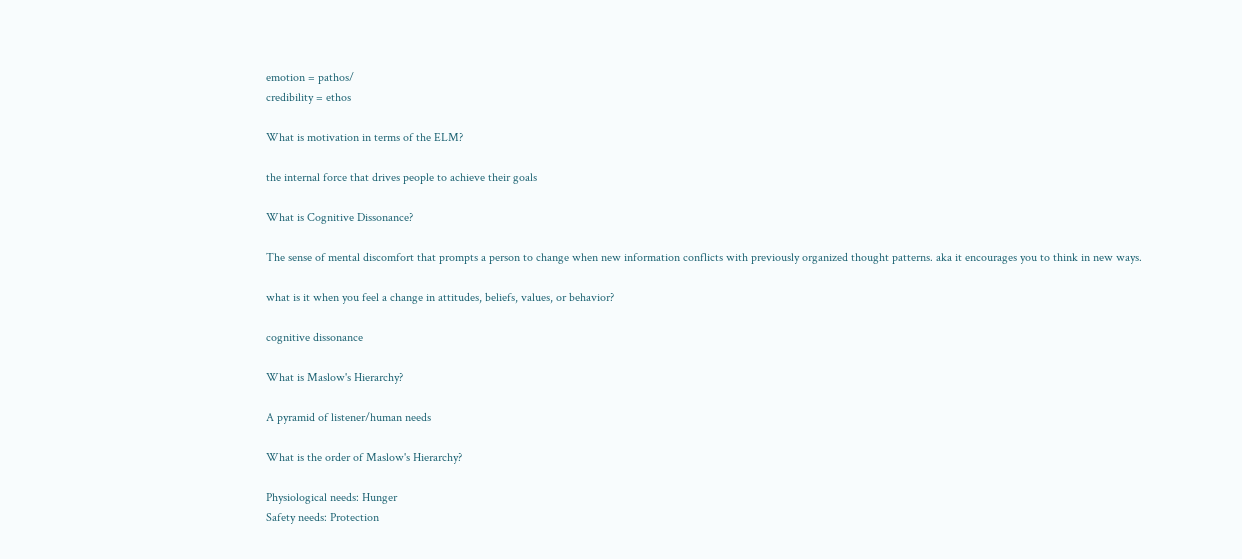emotion = pathos/
credibility = ethos

What is motivation in terms of the ELM?

the internal force that drives people to achieve their goals

What is Cognitive Dissonance?

The sense of mental discomfort that prompts a person to change when new information conflicts with previously organized thought patterns. aka it encourages you to think in new ways.

what is it when you feel a change in attitudes, beliefs, values, or behavior?

cognitive dissonance

What is Maslow's Hierarchy?

A pyramid of listener/human needs

What is the order of Maslow's Hierarchy?

Physiological needs: Hunger
Safety needs: Protection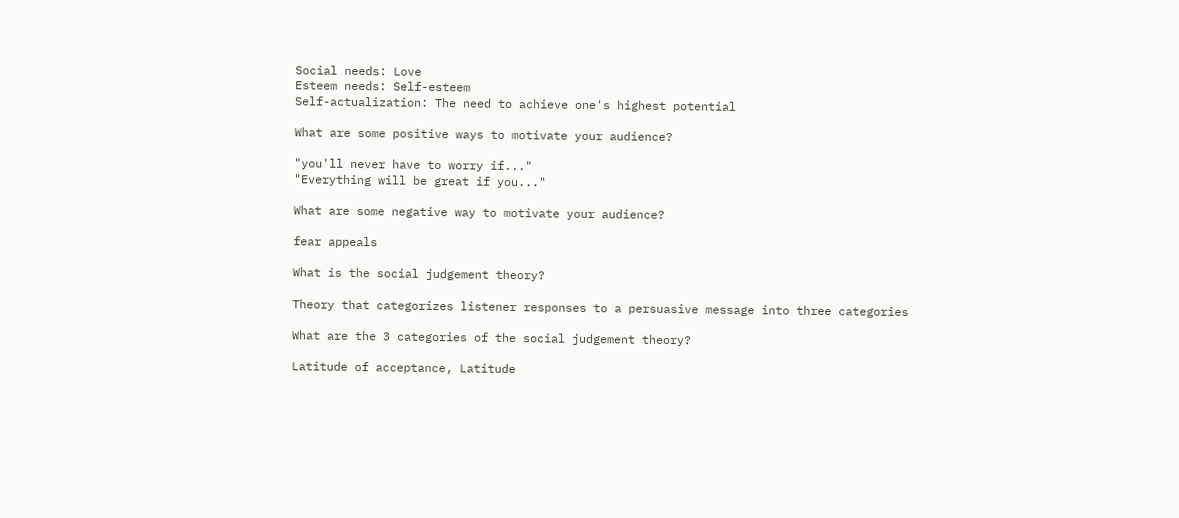Social needs: Love
Esteem needs: Self-esteem
Self-actualization: The need to achieve one's highest potential

What are some positive ways to motivate your audience?

"you'll never have to worry if..."
"Everything will be great if you..."

What are some negative way to motivate your audience?

fear appeals

What is the social judgement theory?

Theory that categorizes listener responses to a persuasive message into three categories

What are the 3 categories of the social judgement theory?

Latitude of acceptance, Latitude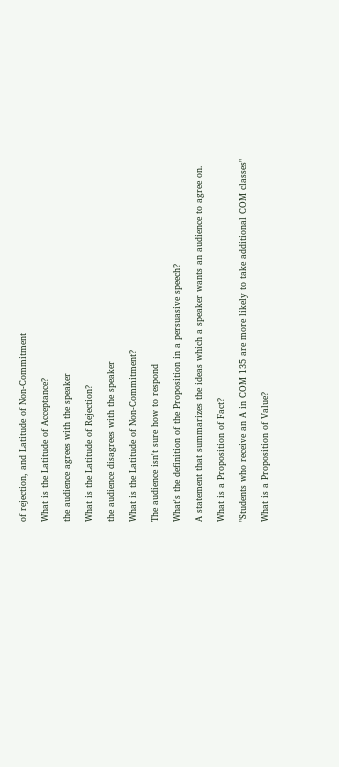of rejection, and Latitude of Non-Commitment

What is the Latitude of Acceptance?

the audience agrees with the speaker

What is the Latitude of Rejection?

the audience disagrees with the speaker

What is the Latitude of Non-Commitment?

The audience isn't sure how to respond

What's the definition of the Proposition in a persuasive speech?

A statement that summarizes the ideas which a speaker wants an audience to agree on.

What is a Proposition of Fact?

"Students who receive an A in COM 135 are more likely to take additional COM classes"

What is a Proposition of Value?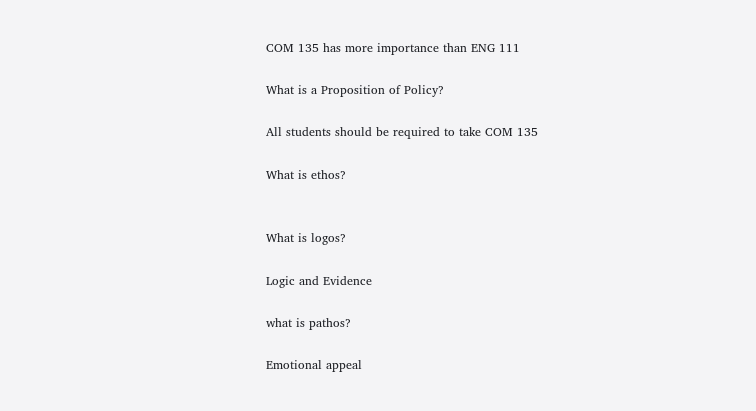COM 135 has more importance than ENG 111

What is a Proposition of Policy?

All students should be required to take COM 135

What is ethos?


What is logos?

Logic and Evidence

what is pathos?

Emotional appeal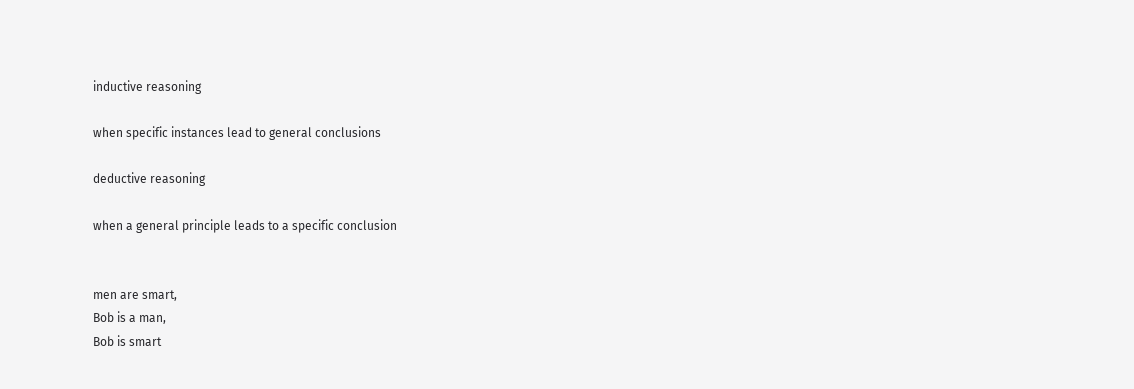inductive reasoning

when specific instances lead to general conclusions

deductive reasoning

when a general principle leads to a specific conclusion


men are smart,
Bob is a man,
Bob is smart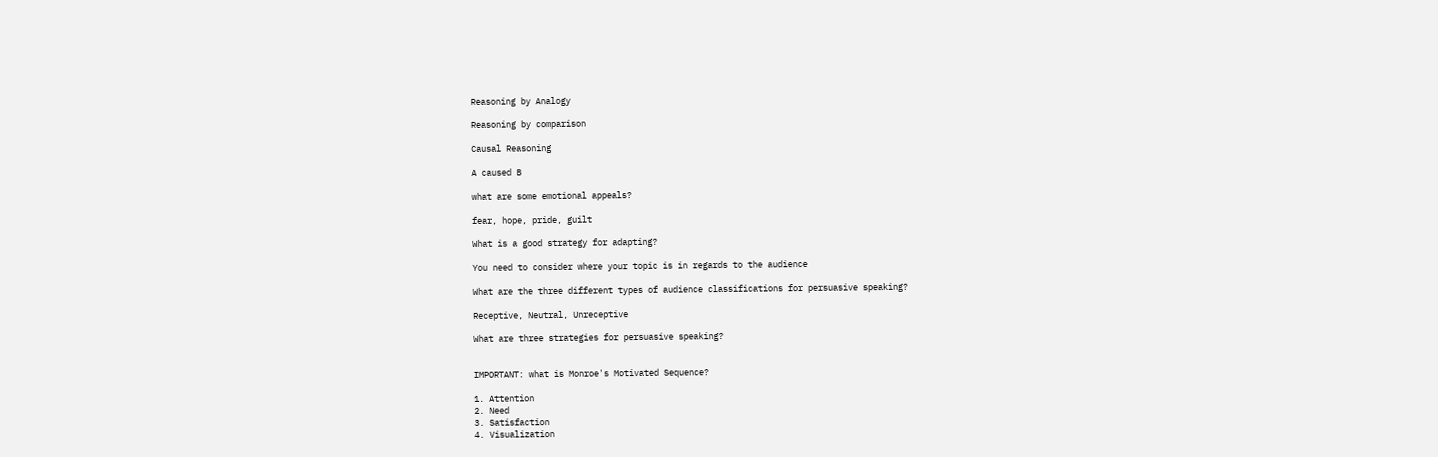Reasoning by Analogy

Reasoning by comparison

Causal Reasoning

A caused B

what are some emotional appeals?

fear, hope, pride, guilt

What is a good strategy for adapting?

You need to consider where your topic is in regards to the audience

What are the three different types of audience classifications for persuasive speaking?

Receptive, Neutral, Unreceptive

What are three strategies for persuasive speaking?


IMPORTANT: what is Monroe's Motivated Sequence?

1. Attention
2. Need
3. Satisfaction
4. Visualization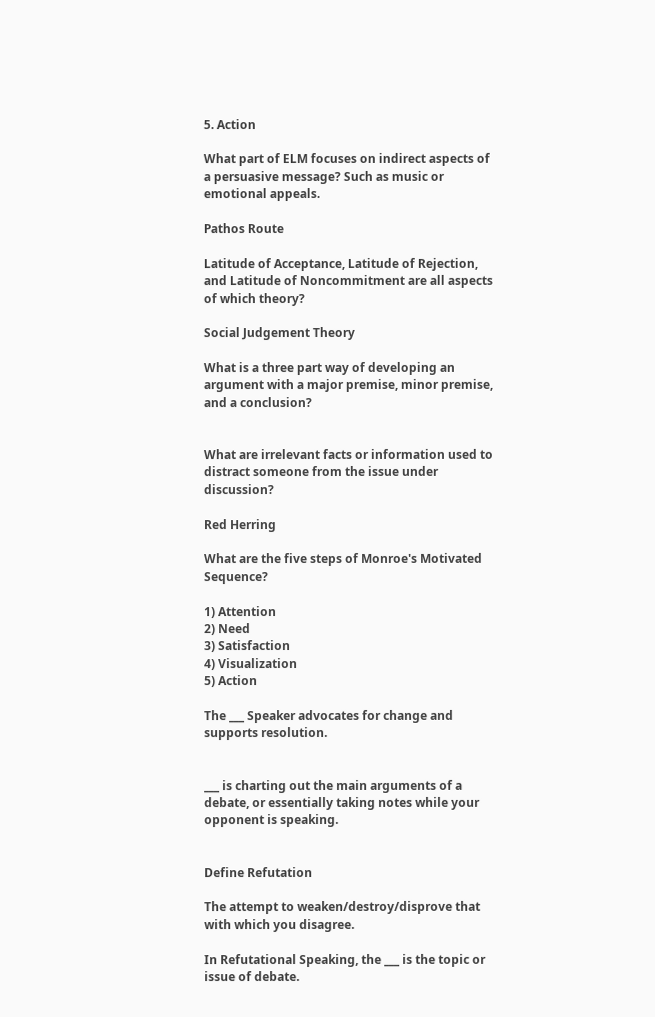5. Action

What part of ELM focuses on indirect aspects of a persuasive message? Such as music or emotional appeals.

Pathos Route

Latitude of Acceptance, Latitude of Rejection, and Latitude of Noncommitment are all aspects of which theory?

Social Judgement Theory

What is a three part way of developing an argument with a major premise, minor premise, and a conclusion?


What are irrelevant facts or information used to distract someone from the issue under discussion?

Red Herring

What are the five steps of Monroe's Motivated Sequence?

1) Attention
2) Need
3) Satisfaction
4) Visualization
5) Action

The ___ Speaker advocates for change and supports resolution.


___ is charting out the main arguments of a debate, or essentially taking notes while your opponent is speaking.


Define Refutation

The attempt to weaken/destroy/disprove that with which you disagree.

In Refutational Speaking, the ___ is the topic or issue of debate.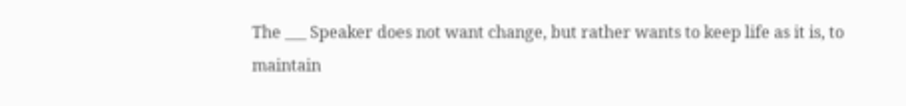The ___ Speaker does not want change, but rather wants to keep life as it is, to maintain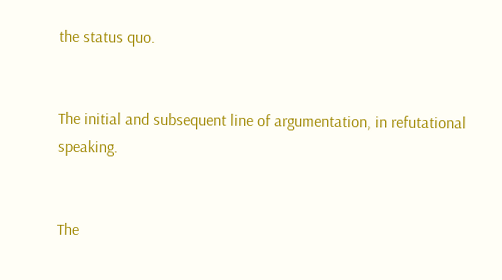the status quo.


The initial and subsequent line of argumentation, in refutational speaking.


The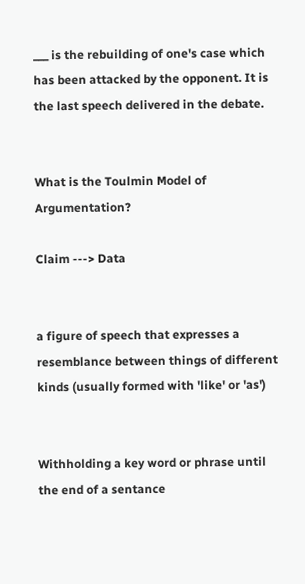___ is the rebuilding of one's case which has been attacked by the opponent. It is the last speech delivered in the debate.


What is the Toulmin Model of Argumentation?

Claim ---> Data


a figure of speech that expresses a resemblance between things of different kinds (usually formed with 'like' or 'as')


Withholding a key word or phrase until the end of a sentance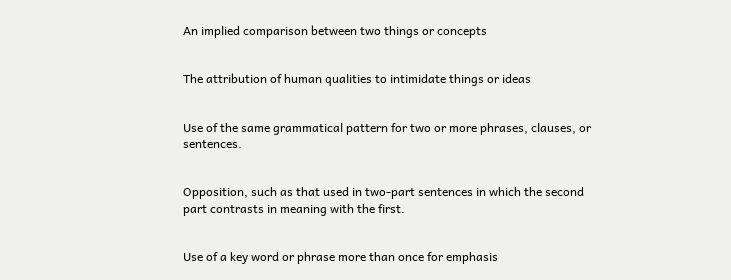An implied comparison between two things or concepts


The attribution of human qualities to intimidate things or ideas


Use of the same grammatical pattern for two or more phrases, clauses, or sentences.


Opposition, such as that used in two-part sentences in which the second part contrasts in meaning with the first.


Use of a key word or phrase more than once for emphasis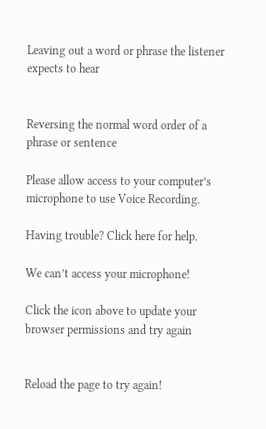Leaving out a word or phrase the listener expects to hear


Reversing the normal word order of a phrase or sentence

Please allow access to your computer’s microphone to use Voice Recording.

Having trouble? Click here for help.

We can’t access your microphone!

Click the icon above to update your browser permissions and try again


Reload the page to try again!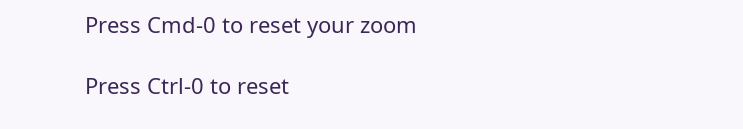Press Cmd-0 to reset your zoom

Press Ctrl-0 to reset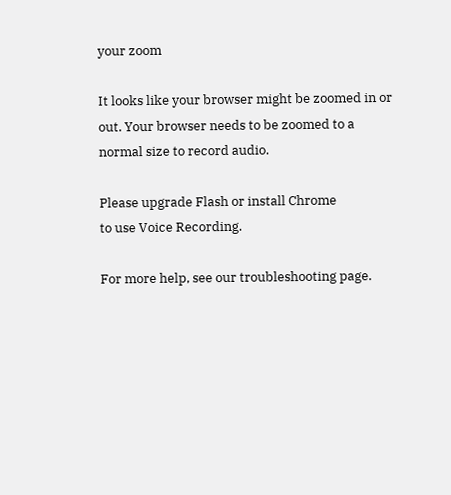your zoom

It looks like your browser might be zoomed in or out. Your browser needs to be zoomed to a normal size to record audio.

Please upgrade Flash or install Chrome
to use Voice Recording.

For more help, see our troubleshooting page.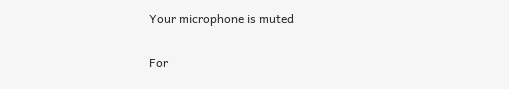Your microphone is muted

For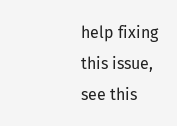help fixing this issue, see this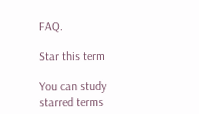FAQ.

Star this term

You can study starred terms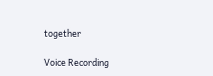together

Voice Recording